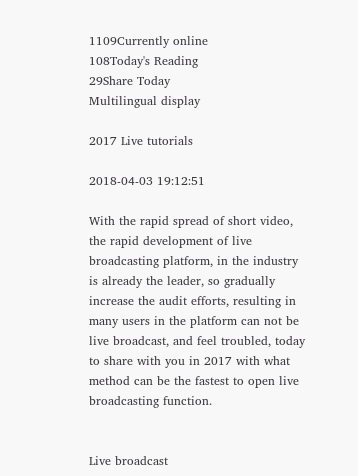1109Currently online
108Today's Reading
29Share Today
Multilingual display

2017 Live tutorials

2018-04-03 19:12:51

With the rapid spread of short video, the rapid development of live broadcasting platform, in the industry is already the leader, so gradually increase the audit efforts, resulting in many users in the platform can not be live broadcast, and feel troubled, today to share with you in 2017 with what method can be the fastest to open live broadcasting function.


Live broadcast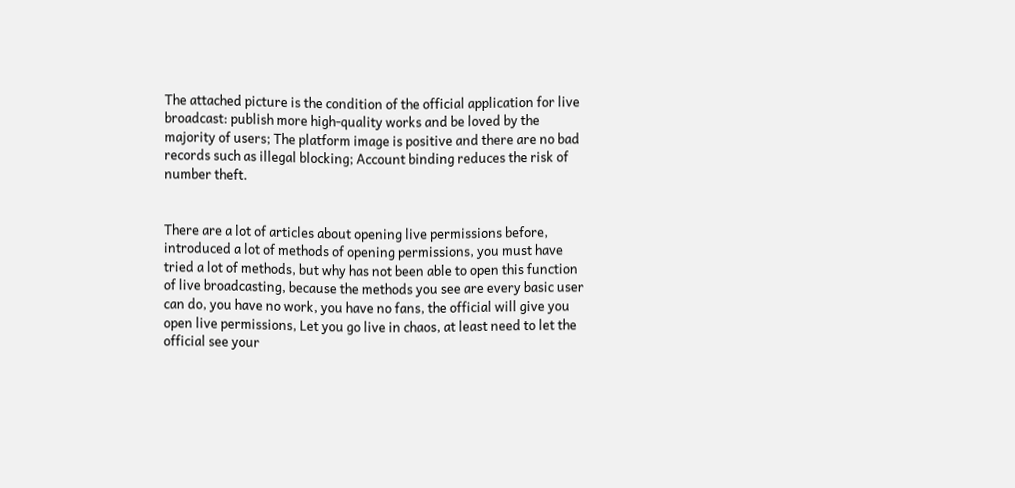The attached picture is the condition of the official application for live broadcast: publish more high-quality works and be loved by the majority of users; The platform image is positive and there are no bad records such as illegal blocking; Account binding reduces the risk of number theft.


There are a lot of articles about opening live permissions before, introduced a lot of methods of opening permissions, you must have tried a lot of methods, but why has not been able to open this function of live broadcasting, because the methods you see are every basic user can do, you have no work, you have no fans, the official will give you open live permissions, Let you go live in chaos, at least need to let the official see your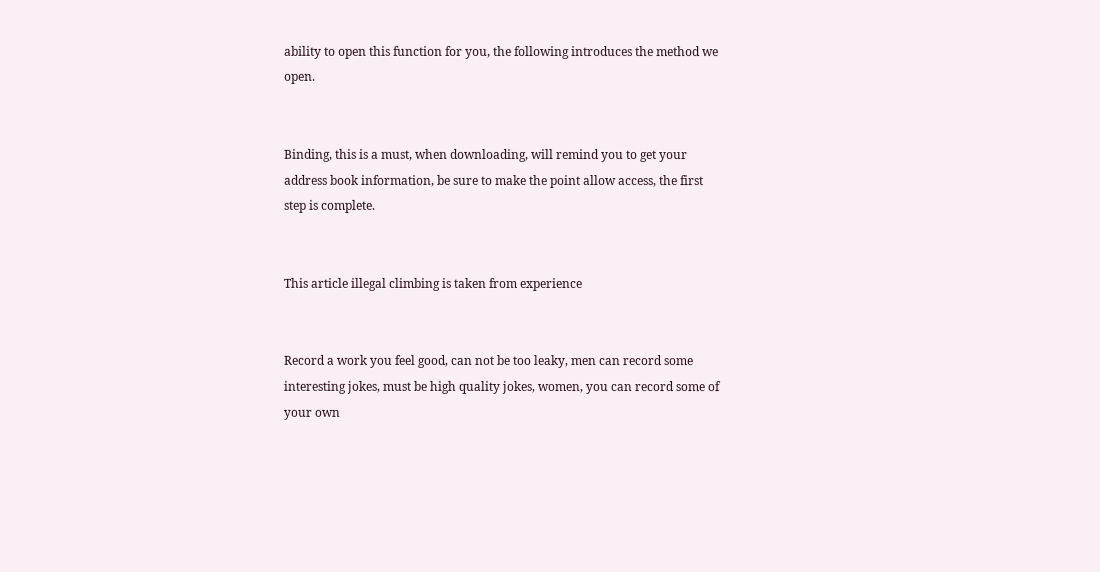ability to open this function for you, the following introduces the method we open.


Binding, this is a must, when downloading, will remind you to get your address book information, be sure to make the point allow access, the first step is complete.


This article illegal climbing is taken from experience


Record a work you feel good, can not be too leaky, men can record some interesting jokes, must be high quality jokes, women, you can record some of your own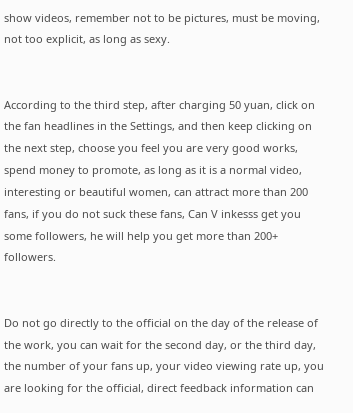show videos, remember not to be pictures, must be moving, not too explicit, as long as sexy.


According to the third step, after charging 50 yuan, click on the fan headlines in the Settings, and then keep clicking on the next step, choose you feel you are very good works, spend money to promote, as long as it is a normal video, interesting or beautiful women, can attract more than 200 fans, if you do not suck these fans, Can V inkesss get you some followers, he will help you get more than 200+ followers.


Do not go directly to the official on the day of the release of the work, you can wait for the second day, or the third day, the number of your fans up, your video viewing rate up, you are looking for the official, direct feedback information can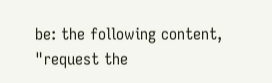be: the following content, "request the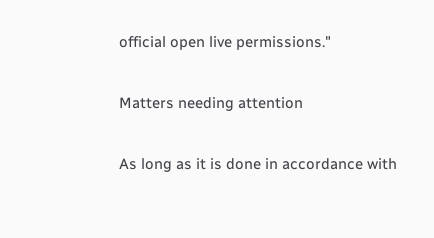official open live permissions."

Matters needing attention

As long as it is done in accordance with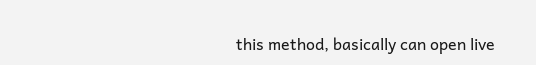this method, basically can open live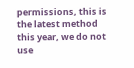permissions, this is the latest method this year, we do not use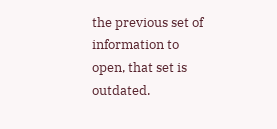the previous set of information to open, that set is outdated.